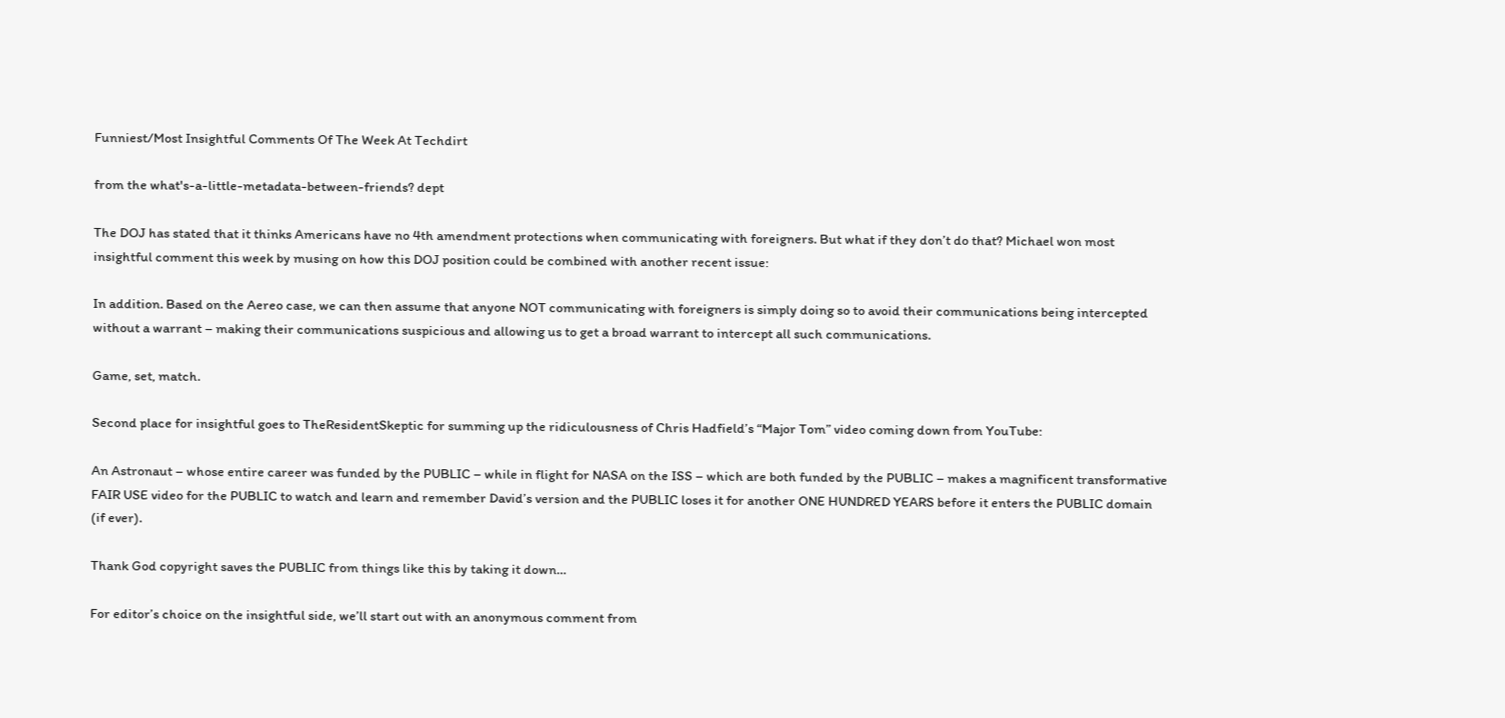Funniest/Most Insightful Comments Of The Week At Techdirt

from the what's-a-little-metadata-between-friends? dept

The DOJ has stated that it thinks Americans have no 4th amendment protections when communicating with foreigners. But what if they don’t do that? Michael won most insightful comment this week by musing on how this DOJ position could be combined with another recent issue:

In addition. Based on the Aereo case, we can then assume that anyone NOT communicating with foreigners is simply doing so to avoid their communications being intercepted without a warrant – making their communications suspicious and allowing us to get a broad warrant to intercept all such communications.

Game, set, match.

Second place for insightful goes to TheResidentSkeptic for summing up the ridiculousness of Chris Hadfield’s “Major Tom” video coming down from YouTube:

An Astronaut – whose entire career was funded by the PUBLIC – while in flight for NASA on the ISS – which are both funded by the PUBLIC – makes a magnificent transformative FAIR USE video for the PUBLIC to watch and learn and remember David’s version and the PUBLIC loses it for another ONE HUNDRED YEARS before it enters the PUBLIC domain (if ever).

Thank God copyright saves the PUBLIC from things like this by taking it down…

For editor’s choice on the insightful side, we’ll start out with an anonymous comment from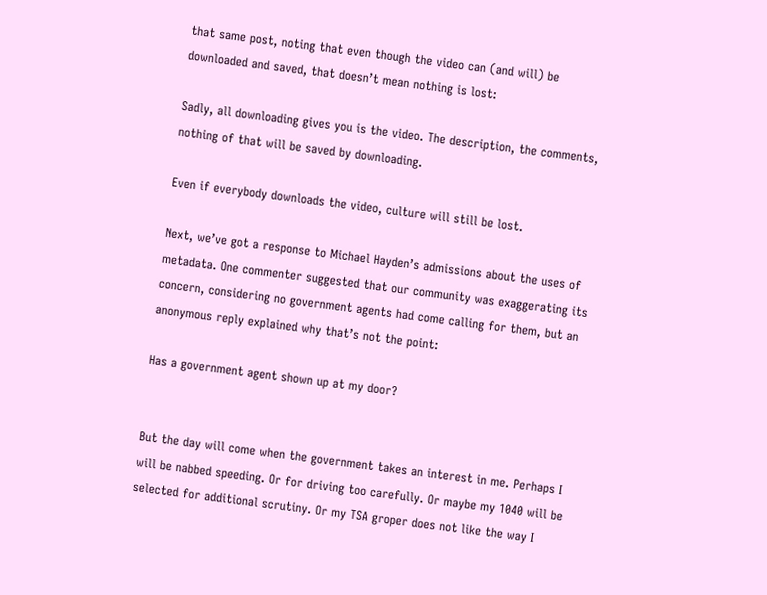that same post, noting that even though the video can (and will) be downloaded and saved, that doesn’t mean nothing is lost:

Sadly, all downloading gives you is the video. The description, the comments, nothing of that will be saved by downloading.

Even if everybody downloads the video, culture will still be lost.

Next, we’ve got a response to Michael Hayden’s admissions about the uses of metadata. One commenter suggested that our community was exaggerating its concern, considering no government agents had come calling for them, but an anonymous reply explained why that’s not the point:

Has a government agent shown up at my door?


But the day will come when the government takes an interest in me. Perhaps I will be nabbed speeding. Or for driving too carefully. Or maybe my 1040 will be selected for additional scrutiny. Or my TSA groper does not like the way I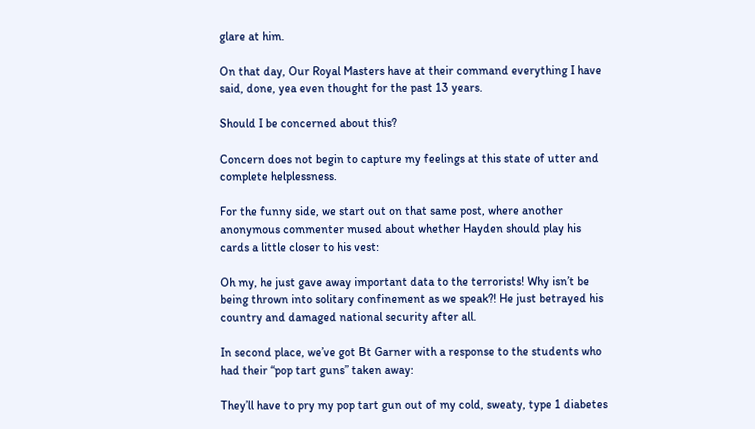glare at him.

On that day, Our Royal Masters have at their command everything I have said, done, yea even thought for the past 13 years.

Should I be concerned about this?

Concern does not begin to capture my feelings at this state of utter and complete helplessness.

For the funny side, we start out on that same post, where another anonymous commenter mused about whether Hayden should play his cards a little closer to his vest:

Oh my, he just gave away important data to the terrorists! Why isn’t be being thrown into solitary confinement as we speak?! He just betrayed his country and damaged national security after all.

In second place, we’ve got Bt Garner with a response to the students who had their “pop tart guns” taken away:

They’ll have to pry my pop tart gun out of my cold, sweaty, type 1 diabetes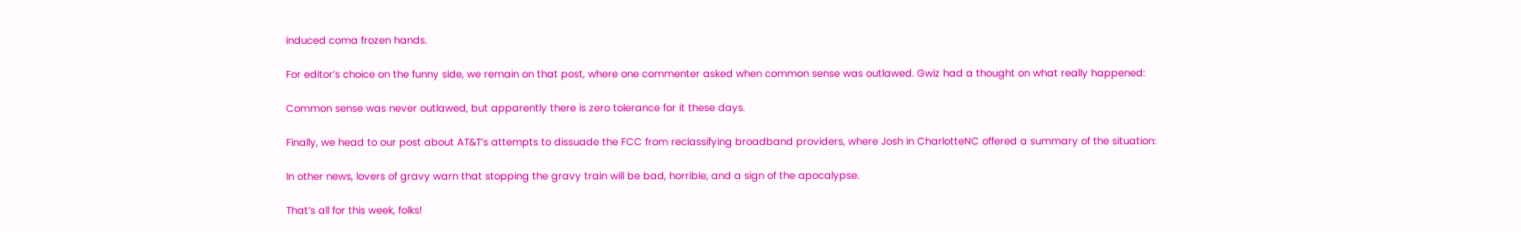induced coma frozen hands.

For editor’s choice on the funny side, we remain on that post, where one commenter asked when common sense was outlawed. Gwiz had a thought on what really happened:

Common sense was never outlawed, but apparently there is zero tolerance for it these days.

Finally, we head to our post about AT&T’s attempts to dissuade the FCC from reclassifying broadband providers, where Josh in CharlotteNC offered a summary of the situation:

In other news, lovers of gravy warn that stopping the gravy train will be bad, horrible, and a sign of the apocalypse.

That’s all for this week, folks!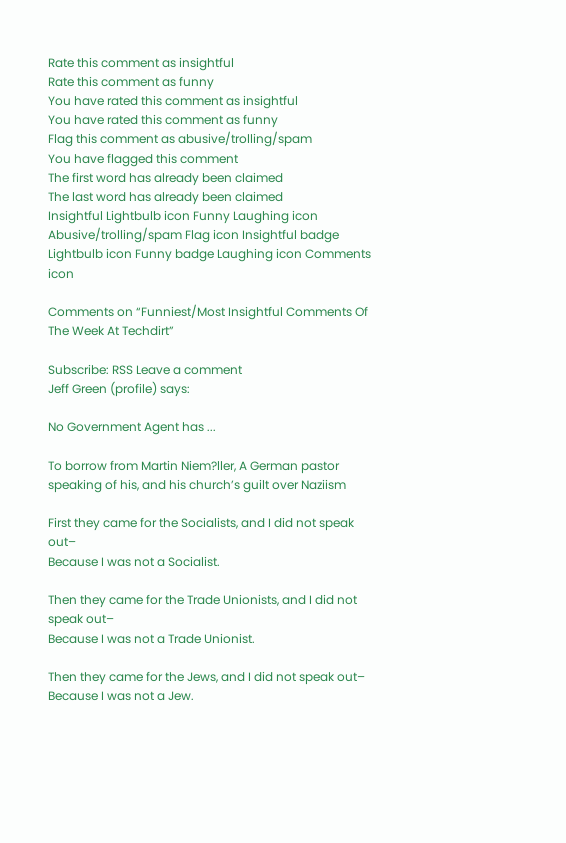Rate this comment as insightful
Rate this comment as funny
You have rated this comment as insightful
You have rated this comment as funny
Flag this comment as abusive/trolling/spam
You have flagged this comment
The first word has already been claimed
The last word has already been claimed
Insightful Lightbulb icon Funny Laughing icon Abusive/trolling/spam Flag icon Insightful badge Lightbulb icon Funny badge Laughing icon Comments icon

Comments on “Funniest/Most Insightful Comments Of The Week At Techdirt”

Subscribe: RSS Leave a comment
Jeff Green (profile) says:

No Government Agent has ...

To borrow from Martin Niem?ller, A German pastor speaking of his, and his church’s guilt over Naziism

First they came for the Socialists, and I did not speak out–
Because I was not a Socialist.

Then they came for the Trade Unionists, and I did not speak out–
Because I was not a Trade Unionist.

Then they came for the Jews, and I did not speak out–
Because I was not a Jew.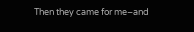Then they came for me–and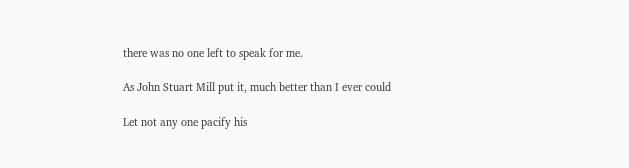there was no one left to speak for me.

As John Stuart Mill put it, much better than I ever could

Let not any one pacify his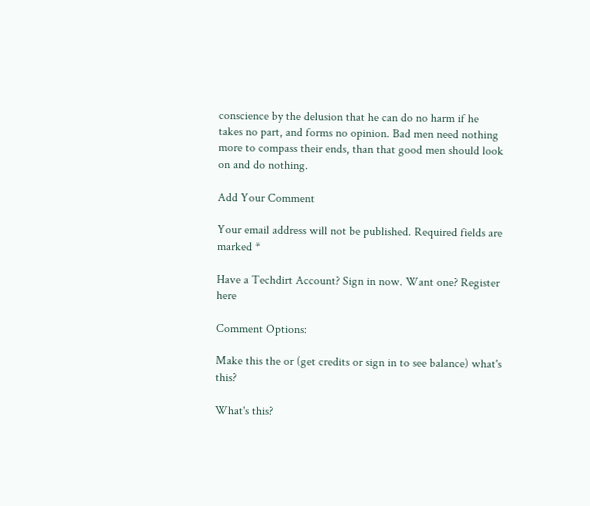conscience by the delusion that he can do no harm if he takes no part, and forms no opinion. Bad men need nothing more to compass their ends, than that good men should look on and do nothing.

Add Your Comment

Your email address will not be published. Required fields are marked *

Have a Techdirt Account? Sign in now. Want one? Register here

Comment Options:

Make this the or (get credits or sign in to see balance) what's this?

What's this?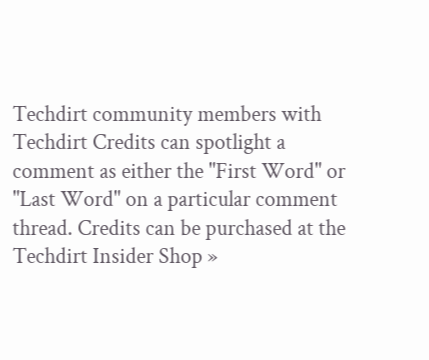Techdirt community members with Techdirt Credits can spotlight a comment as either the "First Word" or "Last Word" on a particular comment thread. Credits can be purchased at the Techdirt Insider Shop »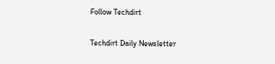Follow Techdirt

Techdirt Daily Newsletter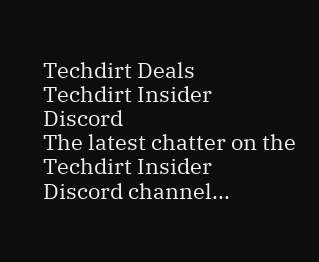Techdirt Deals
Techdirt Insider Discord
The latest chatter on the Techdirt Insider Discord channel...